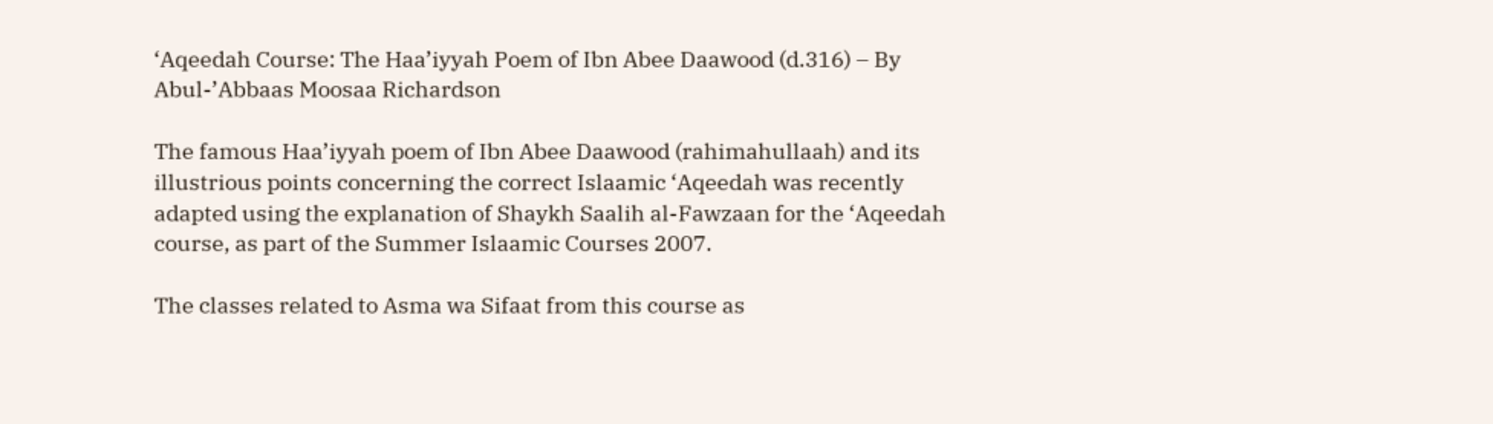‘Aqeedah Course: The Haa’iyyah Poem of Ibn Abee Daawood (d.316) – By Abul-’Abbaas Moosaa Richardson

The famous Haa’iyyah poem of Ibn Abee Daawood (rahimahullaah) and its illustrious points concerning the correct Islaamic ‘Aqeedah was recently adapted using the explanation of Shaykh Saalih al-Fawzaan for the ‘Aqeedah course, as part of the Summer Islaamic Courses 2007.

The classes related to Asma wa Sifaat from this course as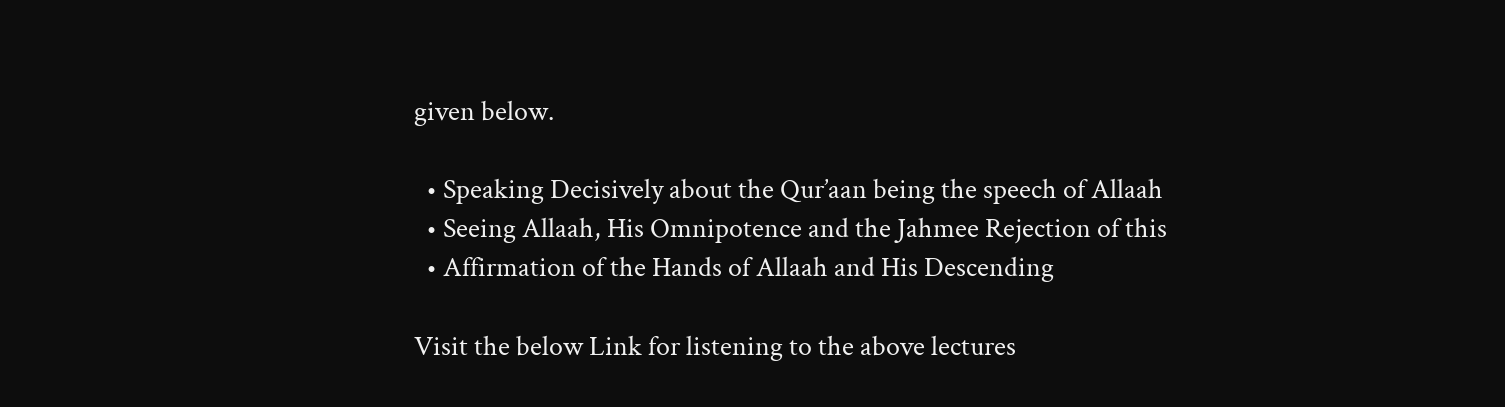given below.

  • Speaking Decisively about the Qur’aan being the speech of Allaah
  • Seeing Allaah, His Omnipotence and the Jahmee Rejection of this
  • Affirmation of the Hands of Allaah and His Descending

Visit the below Link for listening to the above lectures